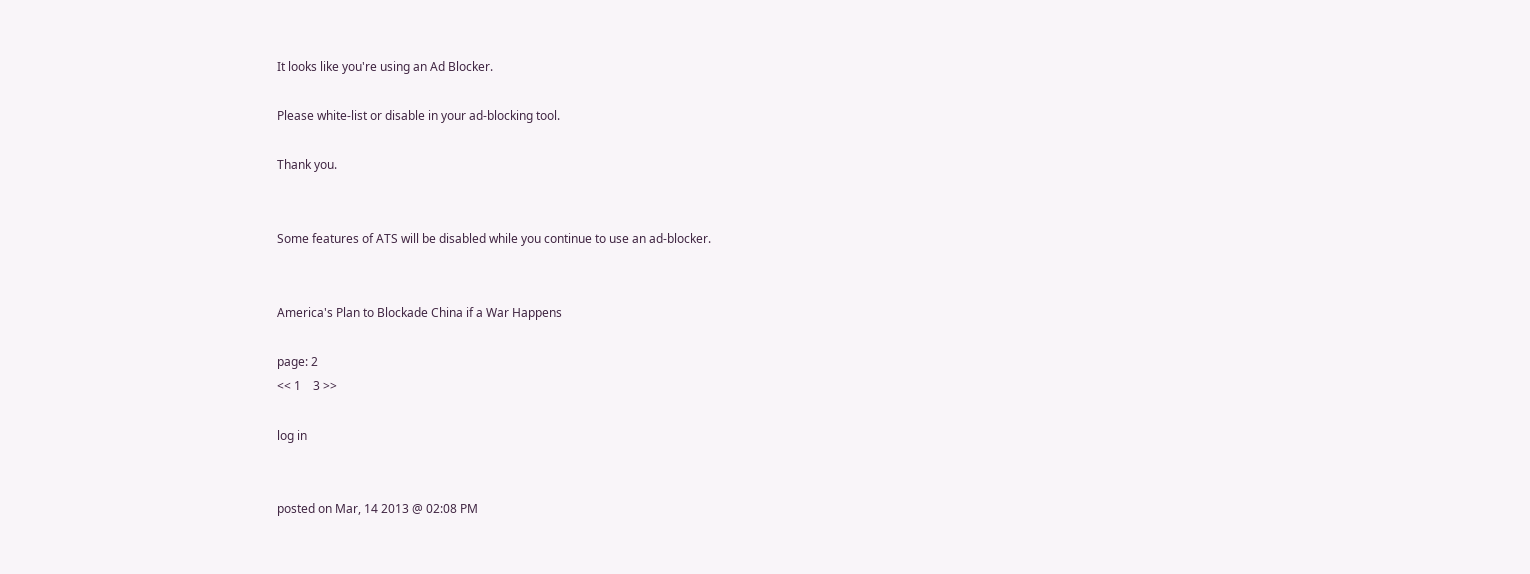It looks like you're using an Ad Blocker.

Please white-list or disable in your ad-blocking tool.

Thank you.


Some features of ATS will be disabled while you continue to use an ad-blocker.


America's Plan to Blockade China if a War Happens

page: 2
<< 1    3 >>

log in


posted on Mar, 14 2013 @ 02:08 PM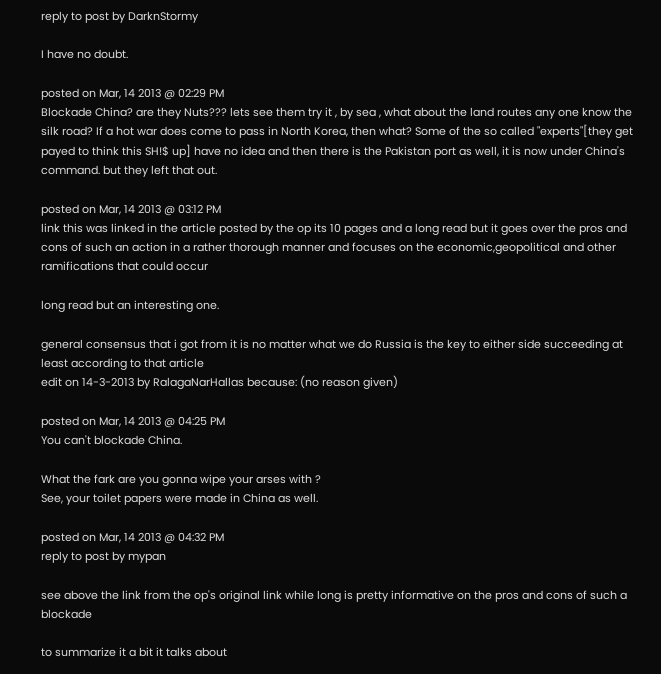reply to post by DarknStormy

I have no doubt.

posted on Mar, 14 2013 @ 02:29 PM
Blockade China? are they Nuts??? lets see them try it , by sea , what about the land routes any one know the silk road? If a hot war does come to pass in North Korea, then what? Some of the so called "experts"[they get payed to think this SH!$ up] have no idea and then there is the Pakistan port as well, it is now under China's command. but they left that out.

posted on Mar, 14 2013 @ 03:12 PM
link this was linked in the article posted by the op its 10 pages and a long read but it goes over the pros and cons of such an action in a rather thorough manner and focuses on the economic,geopolitical and other ramifications that could occur

long read but an interesting one.

general consensus that i got from it is no matter what we do Russia is the key to either side succeeding at least according to that article
edit on 14-3-2013 by RalagaNarHallas because: (no reason given)

posted on Mar, 14 2013 @ 04:25 PM
You can't blockade China.

What the fark are you gonna wipe your arses with ?
See, your toilet papers were made in China as well.

posted on Mar, 14 2013 @ 04:32 PM
reply to post by mypan

see above the link from the op's original link while long is pretty informative on the pros and cons of such a blockade

to summarize it a bit it talks about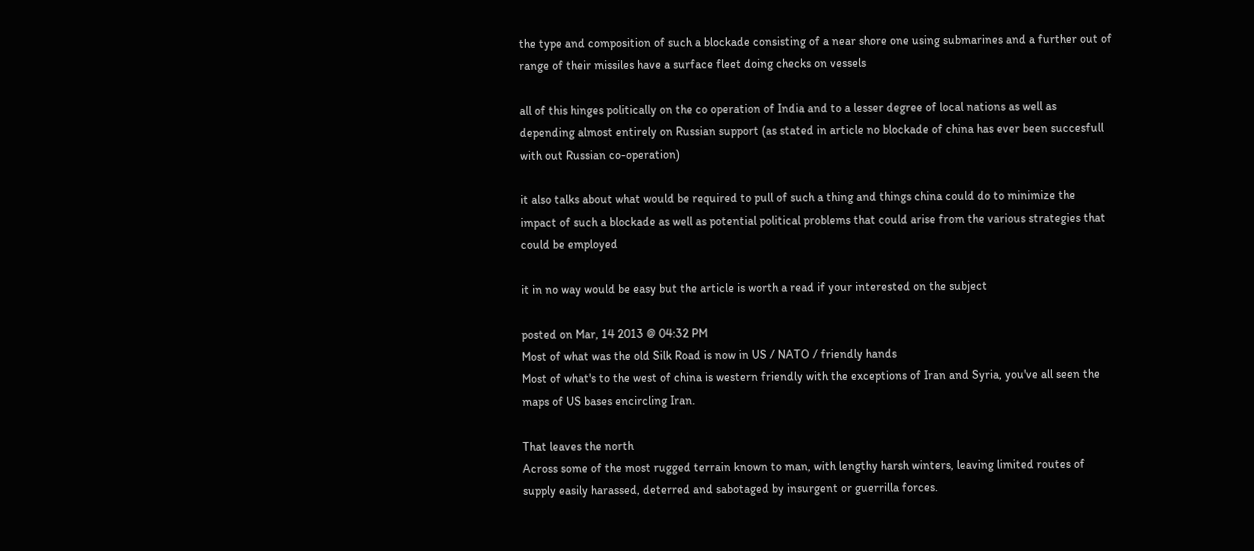the type and composition of such a blockade consisting of a near shore one using submarines and a further out of range of their missiles have a surface fleet doing checks on vessels

all of this hinges politically on the co operation of India and to a lesser degree of local nations as well as depending almost entirely on Russian support (as stated in article no blockade of china has ever been succesfull with out Russian co-operation)

it also talks about what would be required to pull of such a thing and things china could do to minimize the impact of such a blockade as well as potential political problems that could arise from the various strategies that could be employed

it in no way would be easy but the article is worth a read if your interested on the subject

posted on Mar, 14 2013 @ 04:32 PM
Most of what was the old Silk Road is now in US / NATO / friendly hands
Most of what's to the west of china is western friendly with the exceptions of Iran and Syria, you've all seen the maps of US bases encircling Iran.

That leaves the north
Across some of the most rugged terrain known to man, with lengthy harsh winters, leaving limited routes of supply easily harassed, deterred and sabotaged by insurgent or guerrilla forces.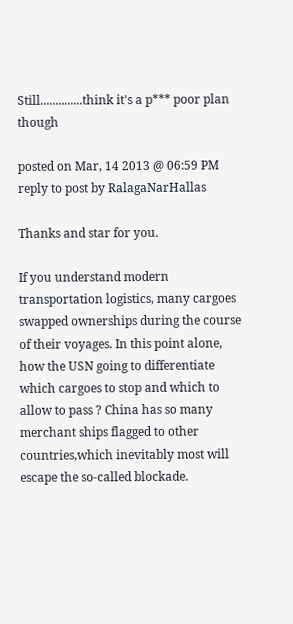Still..............think it's a p*** poor plan though

posted on Mar, 14 2013 @ 06:59 PM
reply to post by RalagaNarHallas

Thanks and star for you.

If you understand modern transportation logistics, many cargoes swapped ownerships during the course of their voyages. In this point alone, how the USN going to differentiate which cargoes to stop and which to allow to pass ? China has so many merchant ships flagged to other countries,which inevitably most will escape the so-called blockade.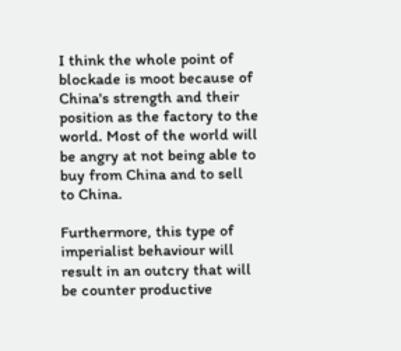I think the whole point of blockade is moot because of China's strength and their position as the factory to the world. Most of the world will be angry at not being able to buy from China and to sell to China.

Furthermore, this type of imperialist behaviour will result in an outcry that will be counter productive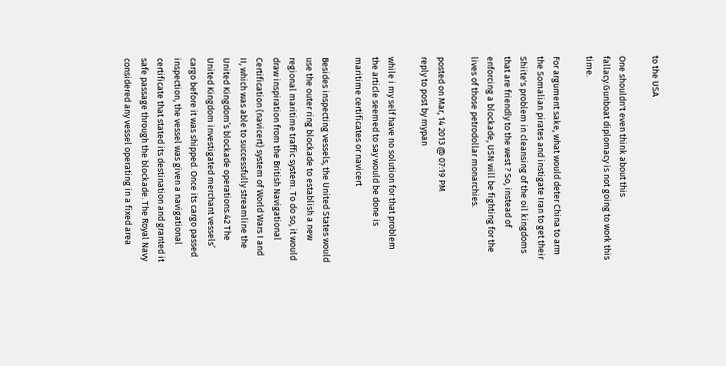to the USA

One shouldn't even think about this fallacy.Gunboat diplomacy is not going to work this time.

For argument sake, what would deter China to arm the Somalian pirates and instigate Iran to get their Shiite's problem in cleansing of the oil kingdoms that are friendly to the west ? So, instead of enforcing a blockade, USN will be fighting for the lives of those petrodollar monarchies.

posted on Mar, 14 2013 @ 07:19 PM
reply to post by mypan

while i my self have no solution for that problem the article seemed to say would be done is maritime certificates or navicert

Besides inspecting vessels, the United States would use the outer ring blockade to establish a new regional maritime traffic system. To do so, it would draw inspiration from the British Navigational Certification (navicert) system of World Wars I and II, which was able to successfully streamline the United Kingdom’s blockade operations.42 The United Kingdom investigated merchant vessels’ cargo before it was shipped. Once its cargo passed inspection, the vessel was given a navigational certificate that stated its destination and granted it safe passage through the blockade. The Royal Navy considered any vessel operating in a fixed area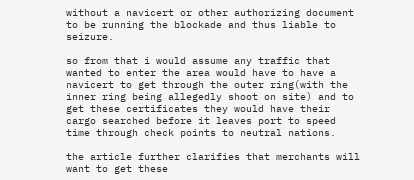without a navicert or other authorizing document to be running the blockade and thus liable to seizure.

so from that i would assume any traffic that wanted to enter the area would have to have a navicert to get through the outer ring(with the inner ring being allegedly shoot on site) and to get these certificates they would have their cargo searched before it leaves port to speed time through check points to neutral nations.

the article further clarifies that merchants will want to get these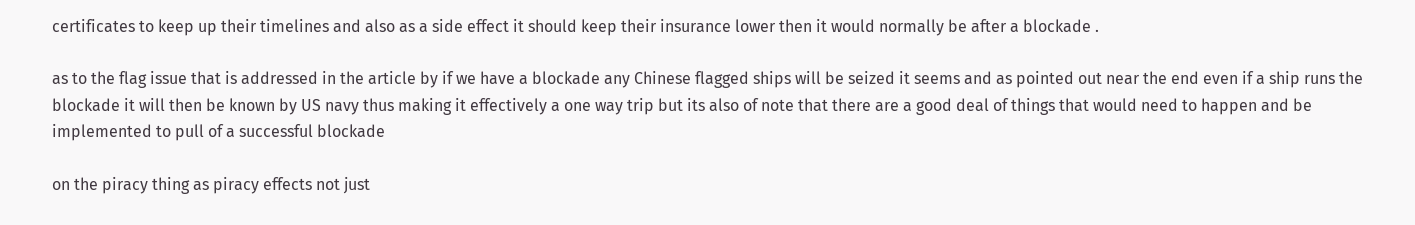certificates to keep up their timelines and also as a side effect it should keep their insurance lower then it would normally be after a blockade .

as to the flag issue that is addressed in the article by if we have a blockade any Chinese flagged ships will be seized it seems and as pointed out near the end even if a ship runs the blockade it will then be known by US navy thus making it effectively a one way trip but its also of note that there are a good deal of things that would need to happen and be implemented to pull of a successful blockade

on the piracy thing as piracy effects not just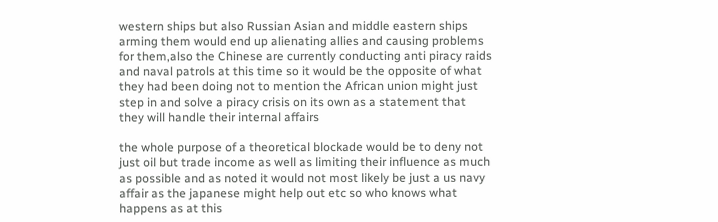western ships but also Russian Asian and middle eastern ships arming them would end up alienating allies and causing problems for them,also the Chinese are currently conducting anti piracy raids and naval patrols at this time so it would be the opposite of what they had been doing not to mention the African union might just step in and solve a piracy crisis on its own as a statement that they will handle their internal affairs

the whole purpose of a theoretical blockade would be to deny not just oil but trade income as well as limiting their influence as much as possible and as noted it would not most likely be just a us navy affair as the japanese might help out etc so who knows what happens as at this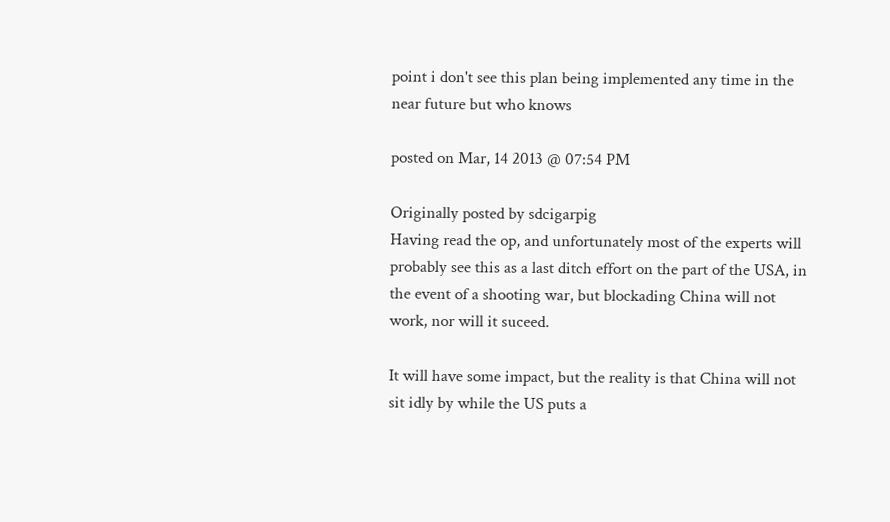point i don't see this plan being implemented any time in the near future but who knows

posted on Mar, 14 2013 @ 07:54 PM

Originally posted by sdcigarpig
Having read the op, and unfortunately most of the experts will probably see this as a last ditch effort on the part of the USA, in the event of a shooting war, but blockading China will not work, nor will it suceed.

It will have some impact, but the reality is that China will not sit idly by while the US puts a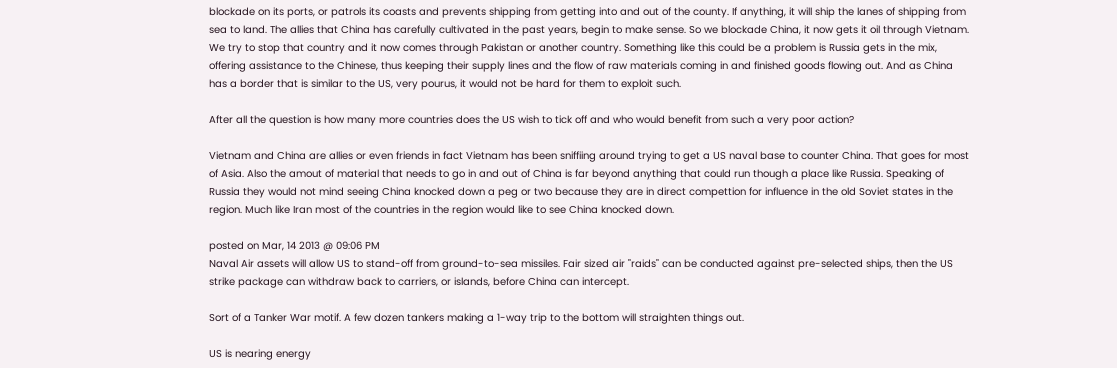blockade on its ports, or patrols its coasts and prevents shipping from getting into and out of the county. If anything, it will ship the lanes of shipping from sea to land. The allies that China has carefully cultivated in the past years, begin to make sense. So we blockade China, it now gets it oil through Vietnam. We try to stop that country and it now comes through Pakistan or another country. Something like this could be a problem is Russia gets in the mix, offering assistance to the Chinese, thus keeping their supply lines and the flow of raw materials coming in and finished goods flowing out. And as China has a border that is similar to the US, very pourus, it would not be hard for them to exploit such.

After all the question is how many more countries does the US wish to tick off and who would benefit from such a very poor action?

Vietnam and China are allies or even friends in fact Vietnam has been sniffiing around trying to get a US naval base to counter China. That goes for most of Asia. Also the amout of material that needs to go in and out of China is far beyond anything that could run though a place like Russia. Speaking of Russia they would not mind seeing China knocked down a peg or two because they are in direct compettion for influence in the old Soviet states in the region. Much like Iran most of the countries in the region would like to see China knocked down.

posted on Mar, 14 2013 @ 09:06 PM
Naval Air assets will allow US to stand-off from ground-to-sea missiles. Fair sized air "raids" can be conducted against pre-selected ships, then the US strike package can withdraw back to carriers, or islands, before China can intercept.

Sort of a Tanker War motif. A few dozen tankers making a 1-way trip to the bottom will straighten things out.

US is nearing energy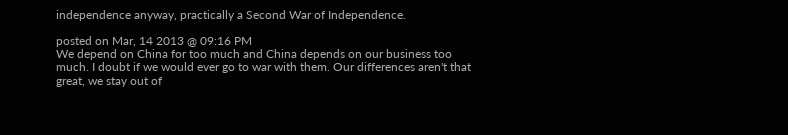independence anyway, practically a Second War of Independence.

posted on Mar, 14 2013 @ 09:16 PM
We depend on China for too much and China depends on our business too much. I doubt if we would ever go to war with them. Our differences aren't that great, we stay out of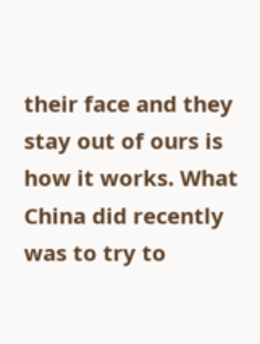their face and they stay out of ours is how it works. What China did recently was to try to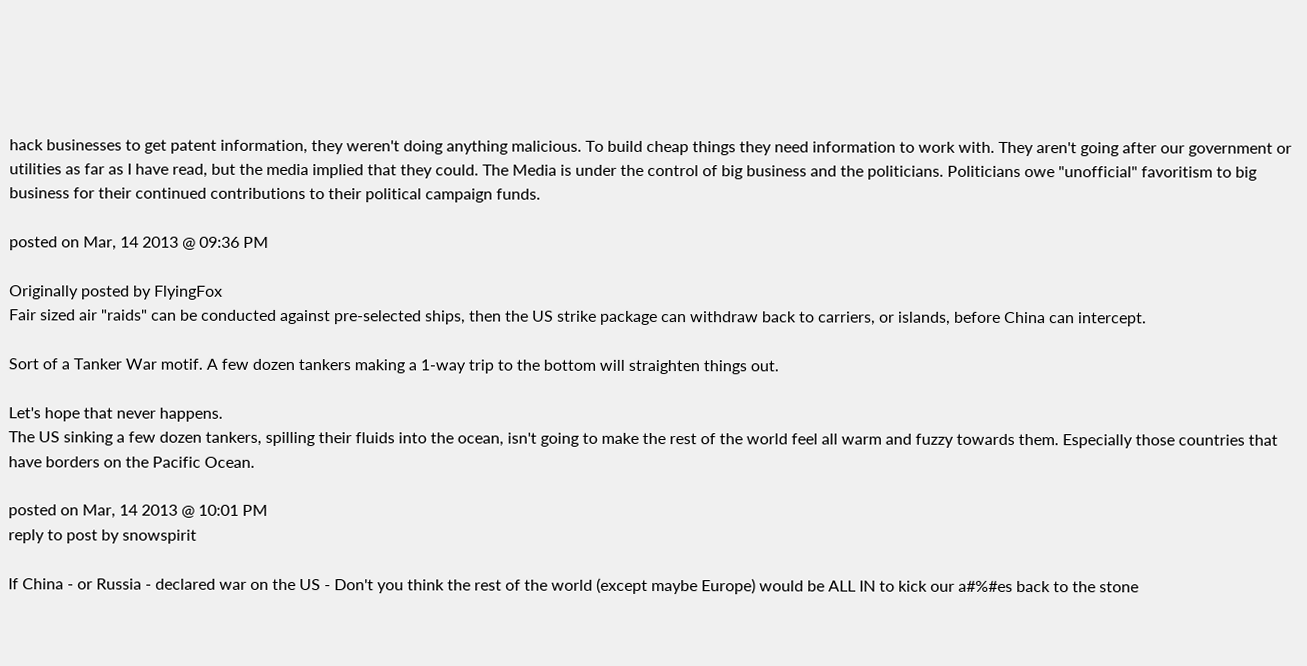hack businesses to get patent information, they weren't doing anything malicious. To build cheap things they need information to work with. They aren't going after our government or utilities as far as I have read, but the media implied that they could. The Media is under the control of big business and the politicians. Politicians owe "unofficial" favoritism to big business for their continued contributions to their political campaign funds.

posted on Mar, 14 2013 @ 09:36 PM

Originally posted by FlyingFox
Fair sized air "raids" can be conducted against pre-selected ships, then the US strike package can withdraw back to carriers, or islands, before China can intercept.

Sort of a Tanker War motif. A few dozen tankers making a 1-way trip to the bottom will straighten things out.

Let's hope that never happens.
The US sinking a few dozen tankers, spilling their fluids into the ocean, isn't going to make the rest of the world feel all warm and fuzzy towards them. Especially those countries that have borders on the Pacific Ocean.

posted on Mar, 14 2013 @ 10:01 PM
reply to post by snowspirit

If China - or Russia - declared war on the US - Don't you think the rest of the world (except maybe Europe) would be ALL IN to kick our a#%#es back to the stone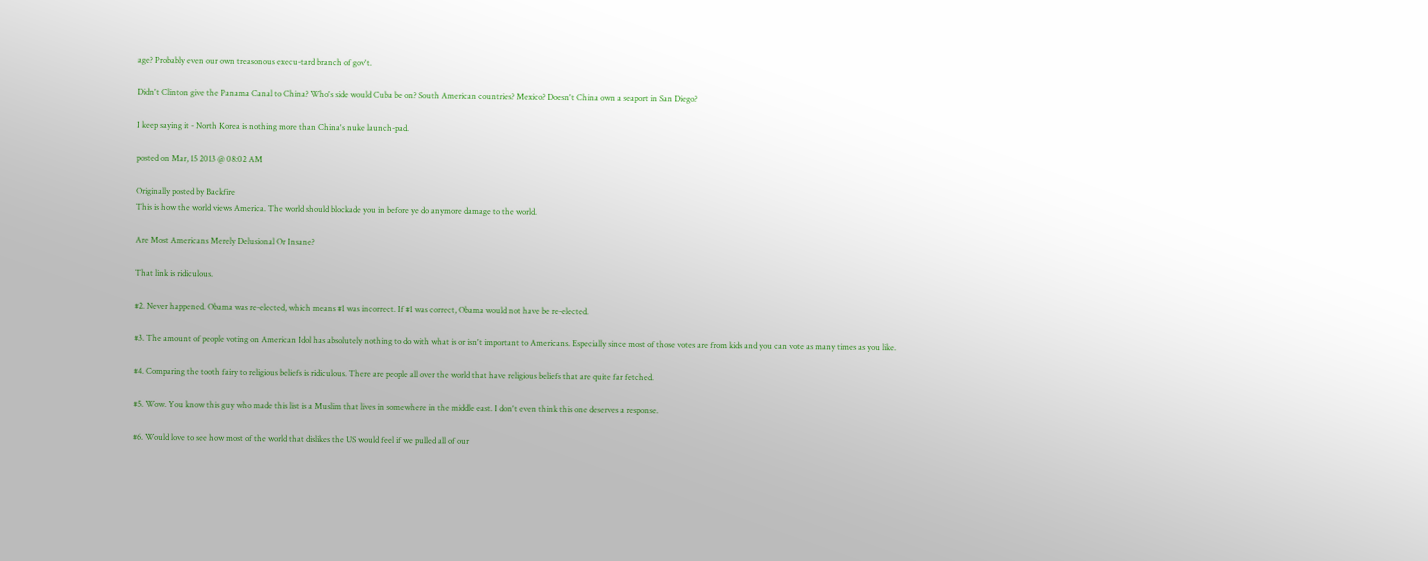age? Probably even our own treasonous execu-tard branch of gov't.

Didn't Clinton give the Panama Canal to China? Who's side would Cuba be on? South American countries? Mexico? Doesn't China own a seaport in San Diego?

I keep saying it - North Korea is nothing more than China's nuke launch-pad.

posted on Mar, 15 2013 @ 08:02 AM

Originally posted by Backfire
This is how the world views America. The world should blockade you in before ye do anymore damage to the world.

Are Most Americans Merely Delusional Or Insane?

That link is ridiculous.

#2. Never happened. Obama was re-elected, which means #1 was incorrect. If #1 was correct, Obama would not have be re-elected.

#3. The amount of people voting on American Idol has absolutely nothing to do with what is or isn't important to Americans. Especially since most of those votes are from kids and you can vote as many times as you like.

#4. Comparing the tooth fairy to religious beliefs is ridiculous. There are people all over the world that have religious beliefs that are quite far fetched.

#5. Wow. You know this guy who made this list is a Muslim that lives in somewhere in the middle east. I don't even think this one deserves a response.

#6. Would love to see how most of the world that dislikes the US would feel if we pulled all of our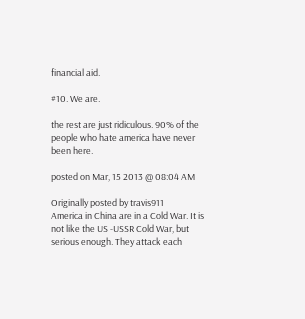financial aid.

#10. We are.

the rest are just ridiculous. 90% of the people who hate america have never been here.

posted on Mar, 15 2013 @ 08:04 AM

Originally posted by travis911
America in China are in a Cold War. It is not like the US -USSR Cold War, but serious enough. They attack each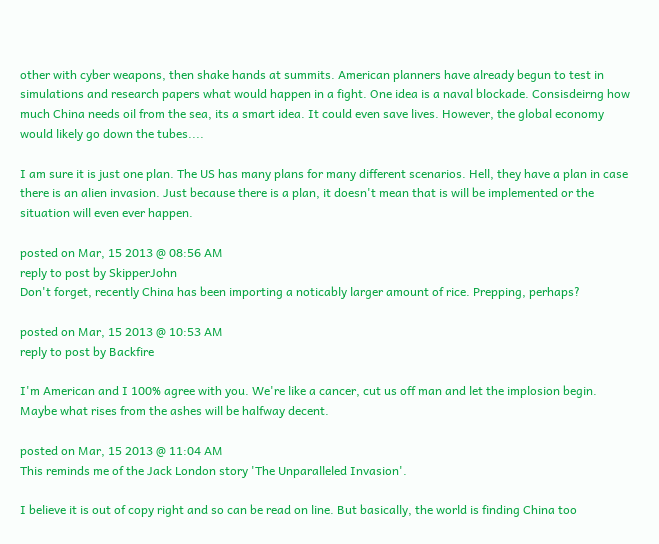other with cyber weapons, then shake hands at summits. American planners have already begun to test in simulations and research papers what would happen in a fight. One idea is a naval blockade. Consisdeirng how much China needs oil from the sea, its a smart idea. It could even save lives. However, the global economy would likely go down the tubes....

I am sure it is just one plan. The US has many plans for many different scenarios. Hell, they have a plan in case there is an alien invasion. Just because there is a plan, it doesn't mean that is will be implemented or the situation will even ever happen.

posted on Mar, 15 2013 @ 08:56 AM
reply to post by SkipperJohn
Don't forget, recently China has been importing a noticably larger amount of rice. Prepping, perhaps?

posted on Mar, 15 2013 @ 10:53 AM
reply to post by Backfire

I'm American and I 100% agree with you. We're like a cancer, cut us off man and let the implosion begin. Maybe what rises from the ashes will be halfway decent.

posted on Mar, 15 2013 @ 11:04 AM
This reminds me of the Jack London story 'The Unparalleled Invasion'.

I believe it is out of copy right and so can be read on line. But basically, the world is finding China too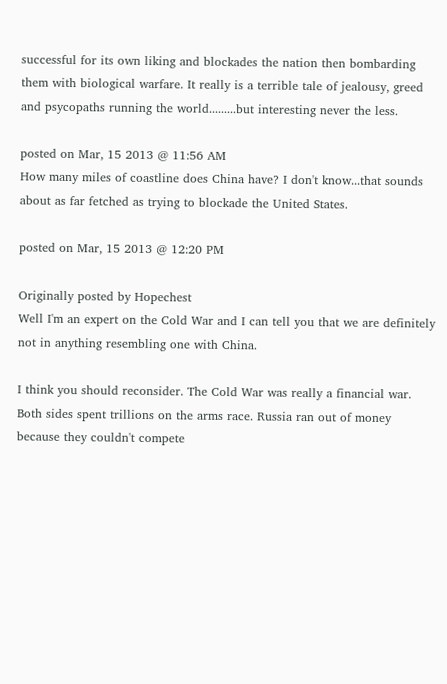successful for its own liking and blockades the nation then bombarding them with biological warfare. It really is a terrible tale of jealousy, greed and psycopaths running the world.........but interesting never the less.

posted on Mar, 15 2013 @ 11:56 AM
How many miles of coastline does China have? I don't know...that sounds about as far fetched as trying to blockade the United States.

posted on Mar, 15 2013 @ 12:20 PM

Originally posted by Hopechest
Well I'm an expert on the Cold War and I can tell you that we are definitely not in anything resembling one with China.

I think you should reconsider. The Cold War was really a financial war. Both sides spent trillions on the arms race. Russia ran out of money because they couldn't compete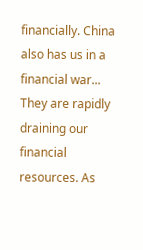financially. China also has us in a financial war... They are rapidly draining our financial resources. As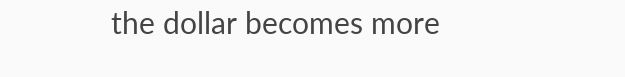the dollar becomes more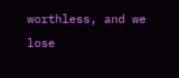worthless, and we lose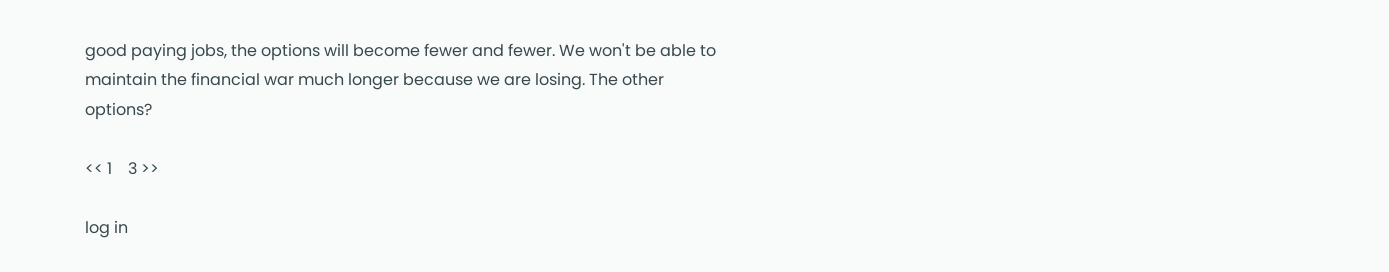good paying jobs, the options will become fewer and fewer. We won't be able to maintain the financial war much longer because we are losing. The other options?

<< 1    3 >>

log in